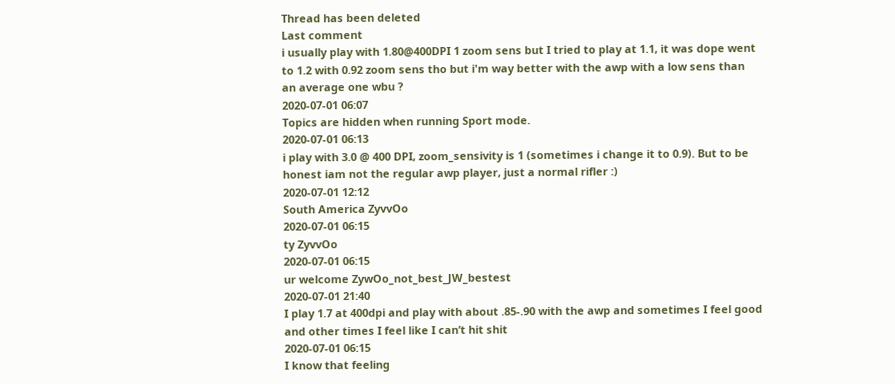Thread has been deleted
Last comment
i usually play with 1.80@400DPI 1 zoom sens but I tried to play at 1.1, it was dope went to 1.2 with 0.92 zoom sens tho but i'm way better with the awp with a low sens than an average one wbu ?
2020-07-01 06:07
Topics are hidden when running Sport mode.
2020-07-01 06:13
i play with 3.0 @ 400 DPI, zoom_sensivity is 1 (sometimes i change it to 0.9). But to be honest iam not the regular awp player, just a normal rifler :)
2020-07-01 12:12
South America ZyvvOo
2020-07-01 06:15
ty ZyvvOo
2020-07-01 06:15
ur welcome ZywOo_not_best_JW_bestest
2020-07-01 21:40
I play 1.7 at 400dpi and play with about .85-.90 with the awp and sometimes I feel good and other times I feel like I can’t hit shit
2020-07-01 06:15
I know that feeling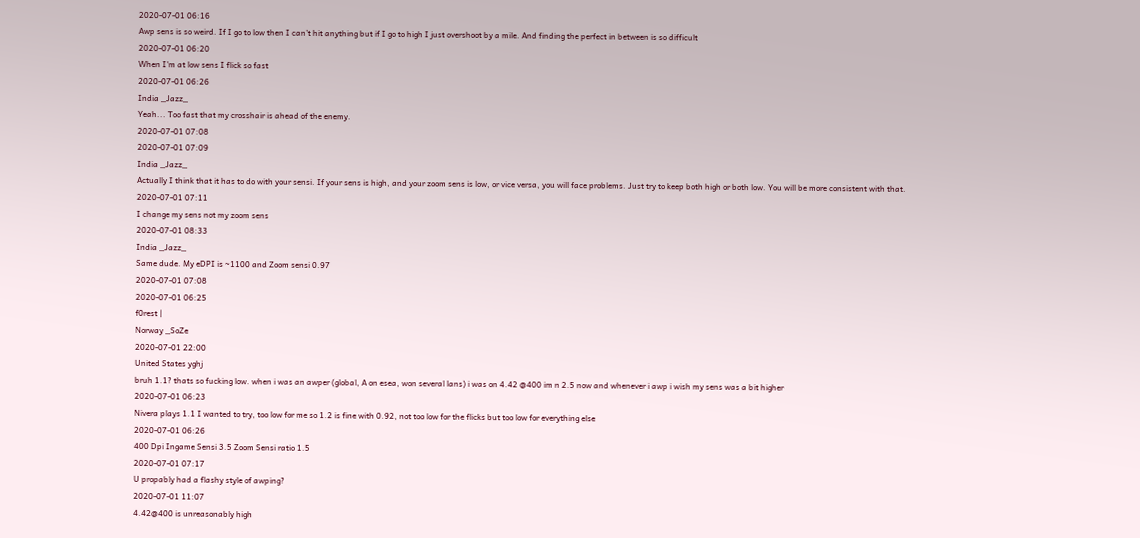2020-07-01 06:16
Awp sens is so weird. If I go to low then I can’t hit anything but if I go to high I just overshoot by a mile. And finding the perfect in between is so difficult
2020-07-01 06:20
When I'm at low sens I flick so fast
2020-07-01 06:26
India _Jazz_
Yeah... Too fast that my crosshair is ahead of the enemy.
2020-07-01 07:08
2020-07-01 07:09
India _Jazz_
Actually I think that it has to do with your sensi. If your sens is high, and your zoom sens is low, or vice versa, you will face problems. Just try to keep both high or both low. You will be more consistent with that.
2020-07-01 07:11
I change my sens not my zoom sens
2020-07-01 08:33
India _Jazz_
Same dude. My eDPI is ~1100 and Zoom sensi 0.97
2020-07-01 07:08
2020-07-01 06:25
f0rest |
Norway _SoZe
2020-07-01 22:00
United States yghj
bruh 1.1? thats so fucking low. when i was an awper (global, A on esea, won several lans) i was on 4.42 @400 im n 2.5 now and whenever i awp i wish my sens was a bit higher
2020-07-01 06:23
Nivera plays 1.1 I wanted to try, too low for me so 1.2 is fine with 0.92, not too low for the flicks but too low for everything else
2020-07-01 06:26
400 Dpi Ingame Sensi 3.5 Zoom Sensi ratio 1.5
2020-07-01 07:17
U propably had a flashy style of awping?
2020-07-01 11:07
4.42@400 is unreasonably high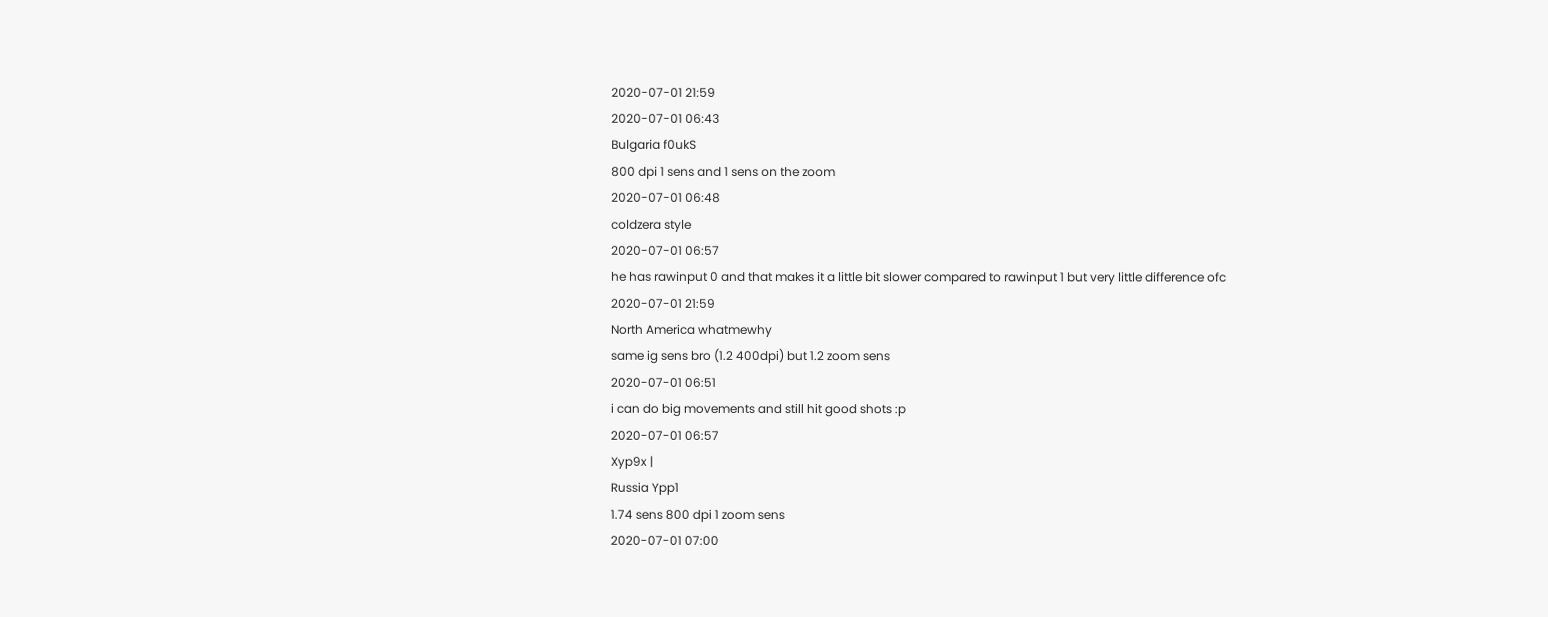2020-07-01 21:59
2020-07-01 06:43
Bulgaria f0ukS
800 dpi 1 sens and 1 sens on the zoom
2020-07-01 06:48
coldzera style
2020-07-01 06:57
he has rawinput 0 and that makes it a little bit slower compared to rawinput 1 but very little difference ofc
2020-07-01 21:59
North America whatmewhy
same ig sens bro (1.2 400dpi) but 1.2 zoom sens
2020-07-01 06:51
i can do big movements and still hit good shots :p
2020-07-01 06:57
Xyp9x |
Russia Ypp1
1.74 sens 800 dpi 1 zoom sens
2020-07-01 07:00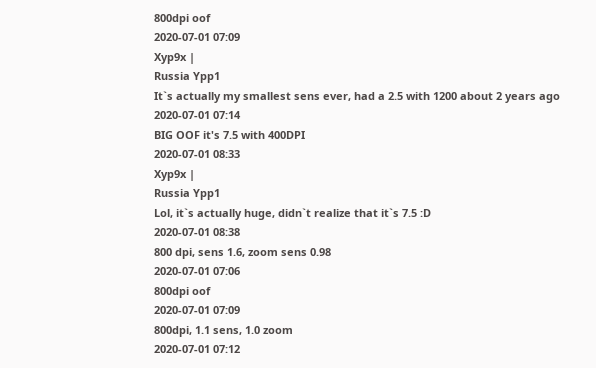800dpi oof
2020-07-01 07:09
Xyp9x |
Russia Ypp1
It`s actually my smallest sens ever, had a 2.5 with 1200 about 2 years ago
2020-07-01 07:14
BIG OOF it's 7.5 with 400DPI
2020-07-01 08:33
Xyp9x |
Russia Ypp1
Lol, it`s actually huge, didn`t realize that it`s 7.5 :D
2020-07-01 08:38
800 dpi, sens 1.6, zoom sens 0.98
2020-07-01 07:06
800dpi oof
2020-07-01 07:09
800dpi, 1.1 sens, 1.0 zoom
2020-07-01 07:12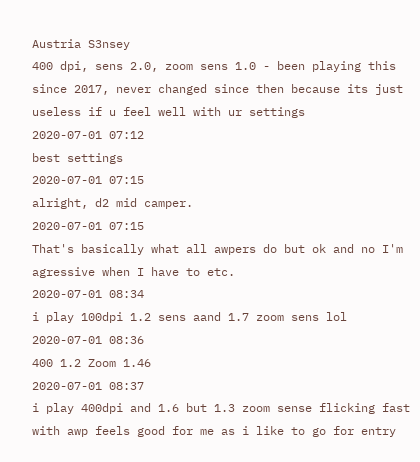Austria S3nsey
400 dpi, sens 2.0, zoom sens 1.0 - been playing this since 2017, never changed since then because its just useless if u feel well with ur settings
2020-07-01 07:12
best settings
2020-07-01 07:15
alright, d2 mid camper.
2020-07-01 07:15
That's basically what all awpers do but ok and no I'm agressive when I have to etc.
2020-07-01 08:34
i play 100dpi 1.2 sens aand 1.7 zoom sens lol
2020-07-01 08:36
400 1.2 Zoom 1.46
2020-07-01 08:37
i play 400dpi and 1.6 but 1.3 zoom sense flicking fast with awp feels good for me as i like to go for entry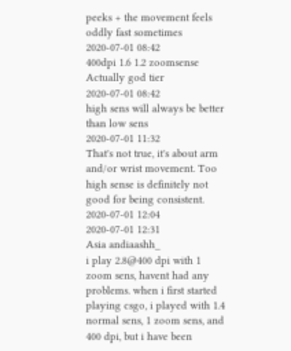peeks + the movement feels oddly fast sometimes
2020-07-01 08:42
400dpi 1.6 1.2 zoomsense Actually god tier
2020-07-01 08:42
high sens will always be better than low sens
2020-07-01 11:32
That's not true, it's about arm and/or wrist movement. Too high sense is definitely not good for being consistent.
2020-07-01 12:04
2020-07-01 12:31
Asia andiaashh_
i play 2.8@400 dpi with 1 zoom sens, havent had any problems. when i first started playing csgo, i played with 1.4 normal sens, 1 zoom sens, and 400 dpi, but i have been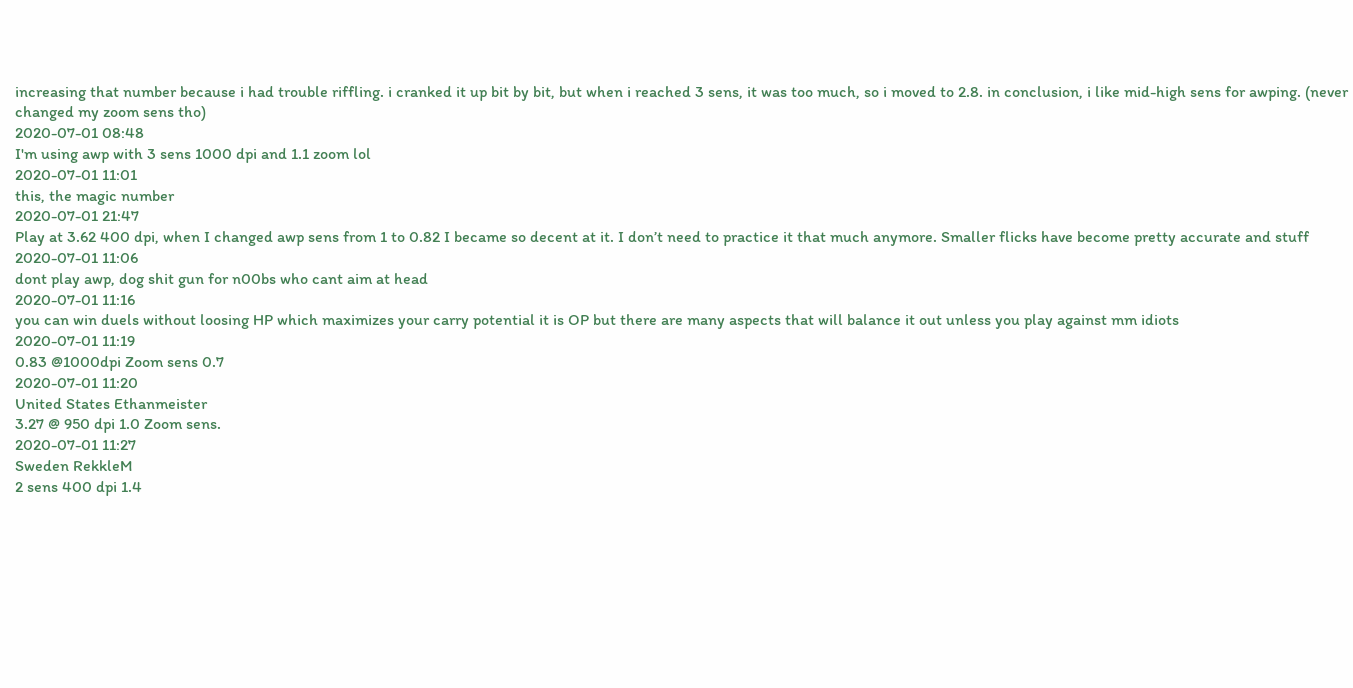increasing that number because i had trouble riffling. i cranked it up bit by bit, but when i reached 3 sens, it was too much, so i moved to 2.8. in conclusion, i like mid-high sens for awping. (never changed my zoom sens tho)
2020-07-01 08:48
I'm using awp with 3 sens 1000 dpi and 1.1 zoom lol
2020-07-01 11:01
this, the magic number
2020-07-01 21:47
Play at 3.62 400 dpi, when I changed awp sens from 1 to 0.82 I became so decent at it. I don’t need to practice it that much anymore. Smaller flicks have become pretty accurate and stuff
2020-07-01 11:06
dont play awp, dog shit gun for n00bs who cant aim at head
2020-07-01 11:16
you can win duels without loosing HP which maximizes your carry potential it is OP but there are many aspects that will balance it out unless you play against mm idiots
2020-07-01 11:19
0.83 @1000dpi Zoom sens 0.7
2020-07-01 11:20
United States Ethanmeister
3.27 @ 950 dpi 1.0 Zoom sens.
2020-07-01 11:27
Sweden RekkleM
2 sens 400 dpi 1.4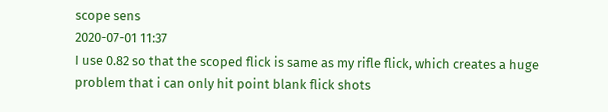scope sens
2020-07-01 11:37
I use 0.82 so that the scoped flick is same as my rifle flick, which creates a huge problem that i can only hit point blank flick shots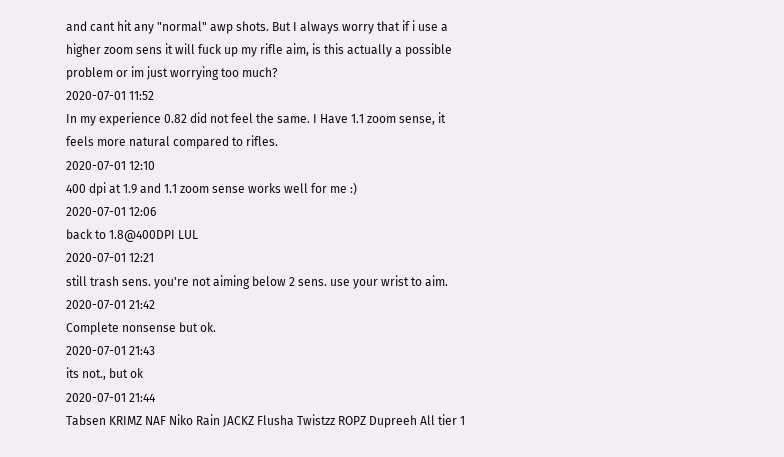and cant hit any "normal" awp shots. But I always worry that if i use a higher zoom sens it will fuck up my rifle aim, is this actually a possible problem or im just worrying too much?
2020-07-01 11:52
In my experience 0.82 did not feel the same. I Have 1.1 zoom sense, it feels more natural compared to rifles.
2020-07-01 12:10
400 dpi at 1.9 and 1.1 zoom sense works well for me :)
2020-07-01 12:06
back to 1.8@400DPI LUL
2020-07-01 12:21
still trash sens. you're not aiming below 2 sens. use your wrist to aim.
2020-07-01 21:42
Complete nonsense but ok.
2020-07-01 21:43
its not., but ok
2020-07-01 21:44
Tabsen KRIMZ NAF Niko Rain JACKZ Flusha Twistzz ROPZ Dupreeh All tier 1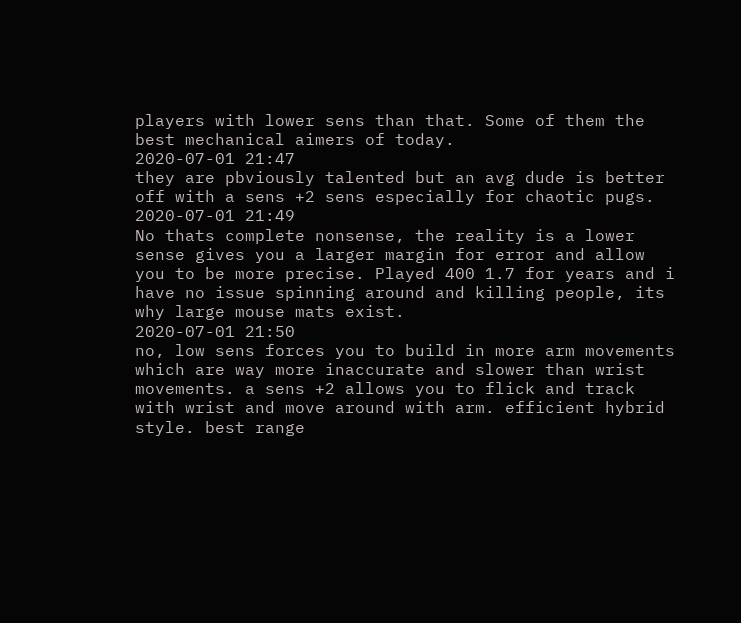players with lower sens than that. Some of them the best mechanical aimers of today.
2020-07-01 21:47
they are pbviously talented but an avg dude is better off with a sens +2 sens especially for chaotic pugs.
2020-07-01 21:49
No thats complete nonsense, the reality is a lower sense gives you a larger margin for error and allow you to be more precise. Played 400 1.7 for years and i have no issue spinning around and killing people, its why large mouse mats exist.
2020-07-01 21:50
no, low sens forces you to build in more arm movements which are way more inaccurate and slower than wrist movements. a sens +2 allows you to flick and track with wrist and move around with arm. efficient hybrid style. best range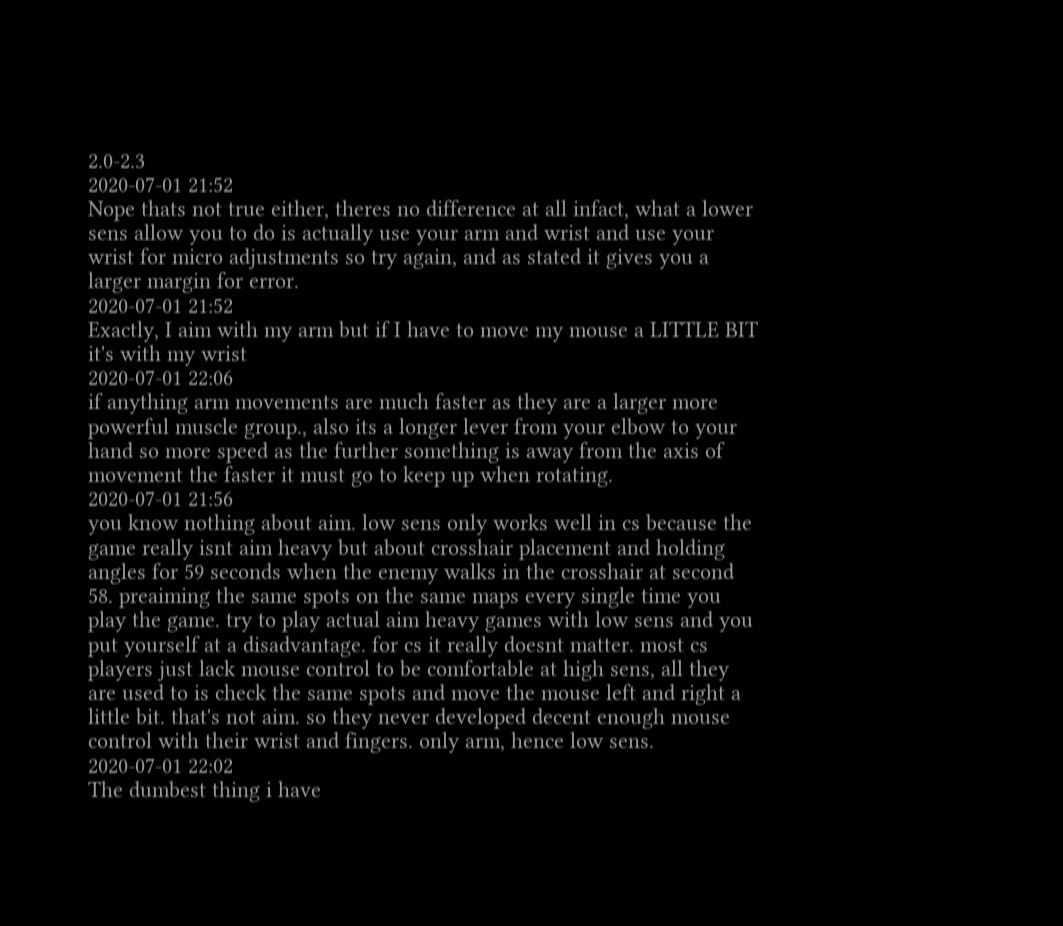2.0-2.3
2020-07-01 21:52
Nope thats not true either, theres no difference at all infact, what a lower sens allow you to do is actually use your arm and wrist and use your wrist for micro adjustments so try again, and as stated it gives you a larger margin for error.
2020-07-01 21:52
Exactly, I aim with my arm but if I have to move my mouse a LITTLE BIT it's with my wrist
2020-07-01 22:06
if anything arm movements are much faster as they are a larger more powerful muscle group., also its a longer lever from your elbow to your hand so more speed as the further something is away from the axis of movement the faster it must go to keep up when rotating.
2020-07-01 21:56
you know nothing about aim. low sens only works well in cs because the game really isnt aim heavy but about crosshair placement and holding angles for 59 seconds when the enemy walks in the crosshair at second 58. preaiming the same spots on the same maps every single time you play the game. try to play actual aim heavy games with low sens and you put yourself at a disadvantage. for cs it really doesnt matter. most cs players just lack mouse control to be comfortable at high sens, all they are used to is check the same spots and move the mouse left and right a little bit. that's not aim. so they never developed decent enough mouse control with their wrist and fingers. only arm, hence low sens.
2020-07-01 22:02
The dumbest thing i have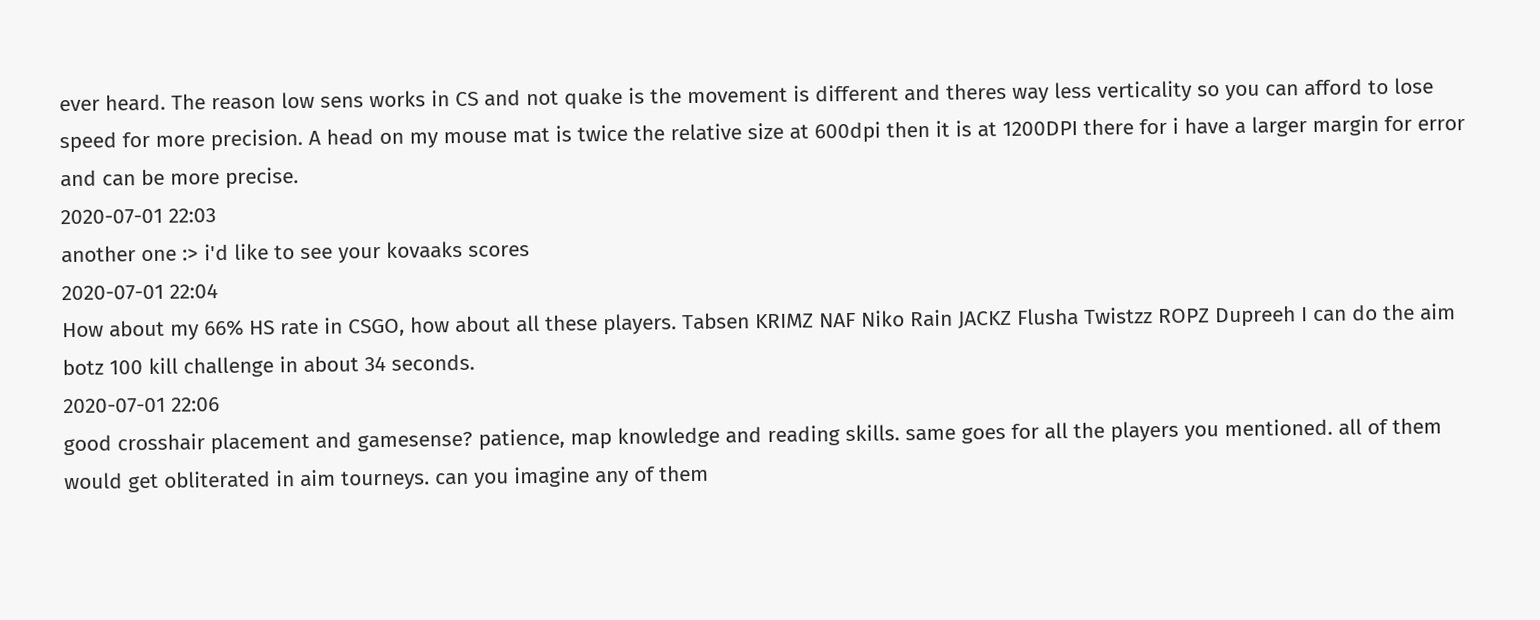ever heard. The reason low sens works in CS and not quake is the movement is different and theres way less verticality so you can afford to lose speed for more precision. A head on my mouse mat is twice the relative size at 600dpi then it is at 1200DPI there for i have a larger margin for error and can be more precise.
2020-07-01 22:03
another one :> i'd like to see your kovaaks scores
2020-07-01 22:04
How about my 66% HS rate in CSGO, how about all these players. Tabsen KRIMZ NAF Niko Rain JACKZ Flusha Twistzz ROPZ Dupreeh I can do the aim botz 100 kill challenge in about 34 seconds.
2020-07-01 22:06
good crosshair placement and gamesense? patience, map knowledge and reading skills. same goes for all the players you mentioned. all of them would get obliterated in aim tourneys. can you imagine any of them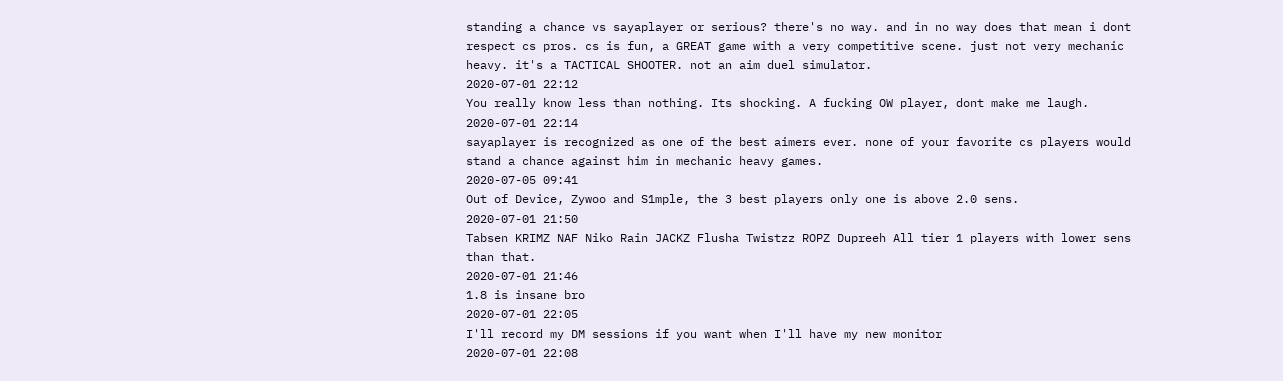standing a chance vs sayaplayer or serious? there's no way. and in no way does that mean i dont respect cs pros. cs is fun, a GREAT game with a very competitive scene. just not very mechanic heavy. it's a TACTICAL SHOOTER. not an aim duel simulator.
2020-07-01 22:12
You really know less than nothing. Its shocking. A fucking OW player, dont make me laugh.
2020-07-01 22:14
sayaplayer is recognized as one of the best aimers ever. none of your favorite cs players would stand a chance against him in mechanic heavy games.
2020-07-05 09:41
Out of Device, Zywoo and S1mple, the 3 best players only one is above 2.0 sens.
2020-07-01 21:50
Tabsen KRIMZ NAF Niko Rain JACKZ Flusha Twistzz ROPZ Dupreeh All tier 1 players with lower sens than that.
2020-07-01 21:46
1.8 is insane bro
2020-07-01 22:05
I'll record my DM sessions if you want when I'll have my new monitor
2020-07-01 22:08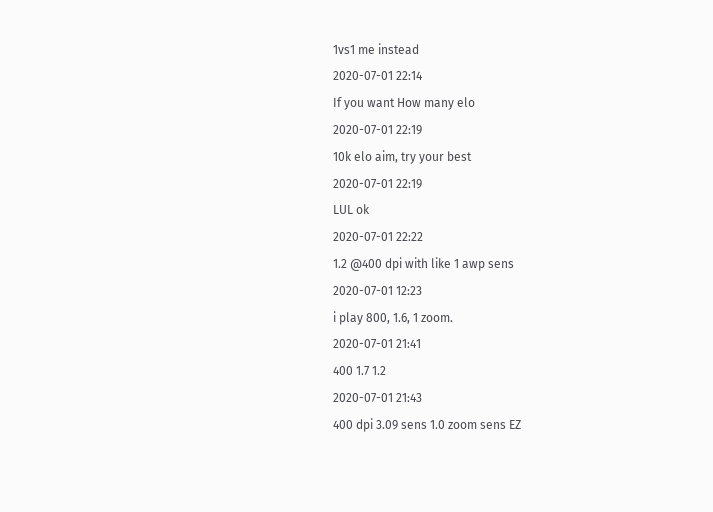1vs1 me instead
2020-07-01 22:14
If you want How many elo
2020-07-01 22:19
10k elo aim, try your best
2020-07-01 22:19
LUL ok
2020-07-01 22:22
1.2 @400 dpi with like 1 awp sens
2020-07-01 12:23
i play 800, 1.6, 1 zoom.
2020-07-01 21:41
400 1.7 1.2
2020-07-01 21:43
400 dpi 3.09 sens 1.0 zoom sens EZ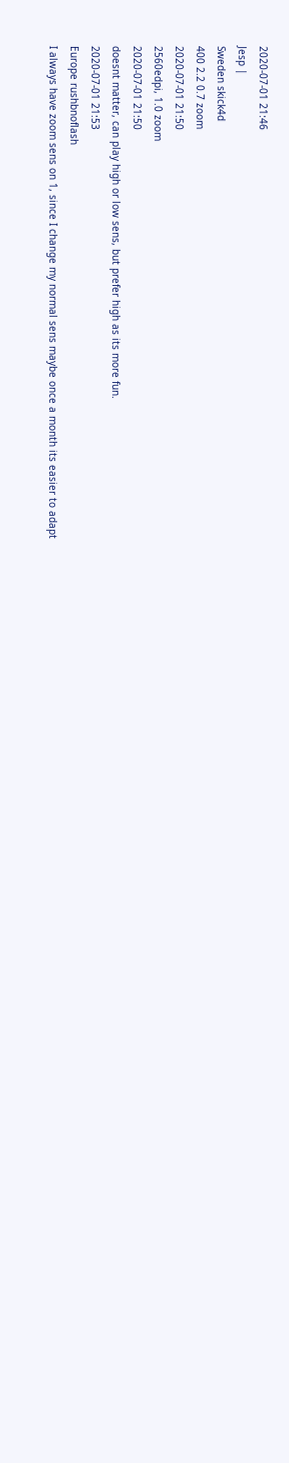2020-07-01 21:46
Jesp |
Sweden skick4d
400 2.2 0.7 zoom
2020-07-01 21:50
2560edpi, 1.0 zoom
2020-07-01 21:50
doesnt matter, can play high or low sens, but prefer high as its more fun.
2020-07-01 21:53
Europe rushbnoflash
I always have zoom sens on 1, since I change my normal sens maybe once a month its easier to adapt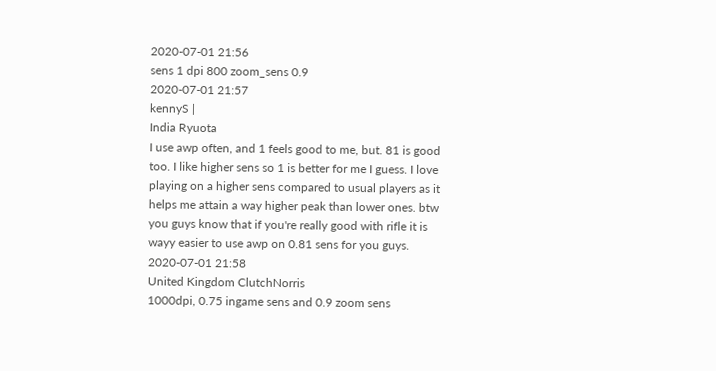2020-07-01 21:56
sens 1 dpi 800 zoom_sens 0.9
2020-07-01 21:57
kennyS |
India Ryuota
I use awp often, and 1 feels good to me, but. 81 is good too. I like higher sens so 1 is better for me I guess. I love playing on a higher sens compared to usual players as it helps me attain a way higher peak than lower ones. btw you guys know that if you're really good with rifle it is wayy easier to use awp on 0.81 sens for you guys.
2020-07-01 21:58
United Kingdom ClutchNorris
1000dpi, 0.75 ingame sens and 0.9 zoom sens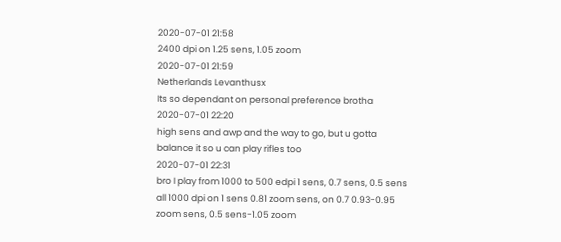2020-07-01 21:58
2400 dpi on 1.25 sens, 1.05 zoom
2020-07-01 21:59
Netherlands Levanthusx
Its so dependant on personal preference brotha
2020-07-01 22:20
high sens and awp and the way to go, but u gotta balance it so u can play rifles too
2020-07-01 22:31
bro I play from 1000 to 500 edpi 1 sens, 0.7 sens, 0.5 sens all 1000 dpi on 1 sens 0.81 zoom sens, on 0.7 0.93-0.95 zoom sens, 0.5 sens-1.05 zoom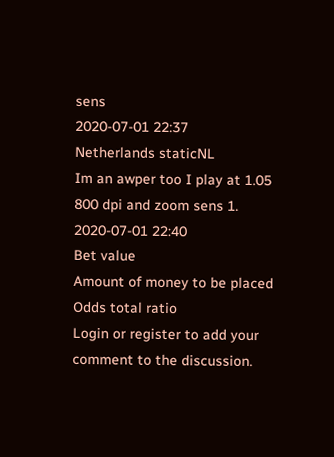sens
2020-07-01 22:37
Netherlands staticNL
Im an awper too I play at 1.05 800 dpi and zoom sens 1.
2020-07-01 22:40
Bet value
Amount of money to be placed
Odds total ratio
Login or register to add your comment to the discussion.